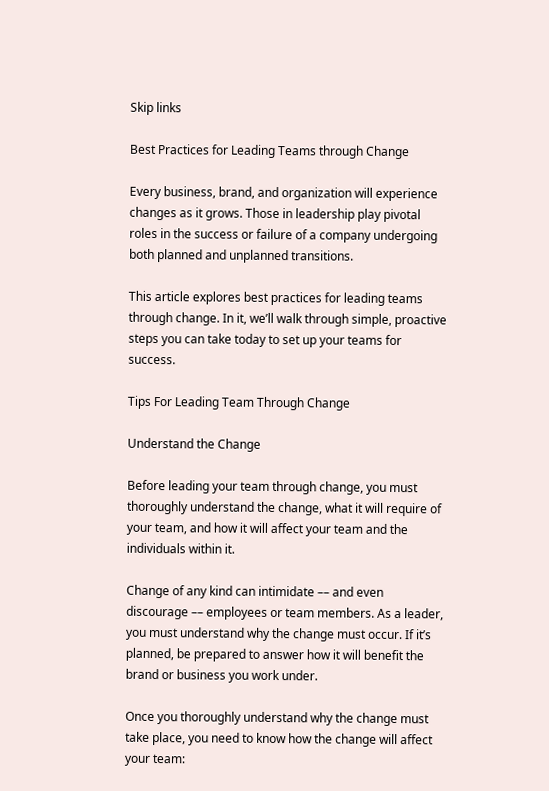Skip links

Best Practices for Leading Teams through Change

Every business, brand, and organization will experience changes as it grows. Those in leadership play pivotal roles in the success or failure of a company undergoing both planned and unplanned transitions.

This article explores best practices for leading teams through change. In it, we’ll walk through simple, proactive steps you can take today to set up your teams for success.

Tips For Leading Team Through Change

Understand the Change

Before leading your team through change, you must thoroughly understand the change, what it will require of your team, and how it will affect your team and the individuals within it.

Change of any kind can intimidate –– and even discourage –– employees or team members. As a leader, you must understand why the change must occur. If it’s planned, be prepared to answer how it will benefit the brand or business you work under.

Once you thoroughly understand why the change must take place, you need to know how the change will affect your team: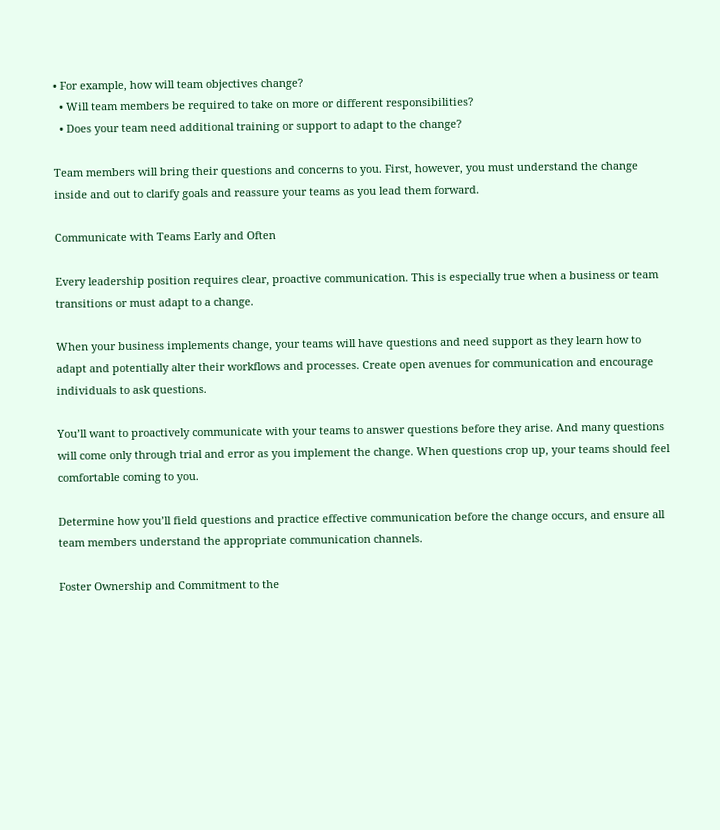• For example, how will team objectives change?
  • Will team members be required to take on more or different responsibilities?
  • Does your team need additional training or support to adapt to the change?

Team members will bring their questions and concerns to you. First, however, you must understand the change inside and out to clarify goals and reassure your teams as you lead them forward.

Communicate with Teams Early and Often

Every leadership position requires clear, proactive communication. This is especially true when a business or team transitions or must adapt to a change.

When your business implements change, your teams will have questions and need support as they learn how to adapt and potentially alter their workflows and processes. Create open avenues for communication and encourage individuals to ask questions.

You’ll want to proactively communicate with your teams to answer questions before they arise. And many questions will come only through trial and error as you implement the change. When questions crop up, your teams should feel comfortable coming to you.

Determine how you’ll field questions and practice effective communication before the change occurs, and ensure all team members understand the appropriate communication channels.

Foster Ownership and Commitment to the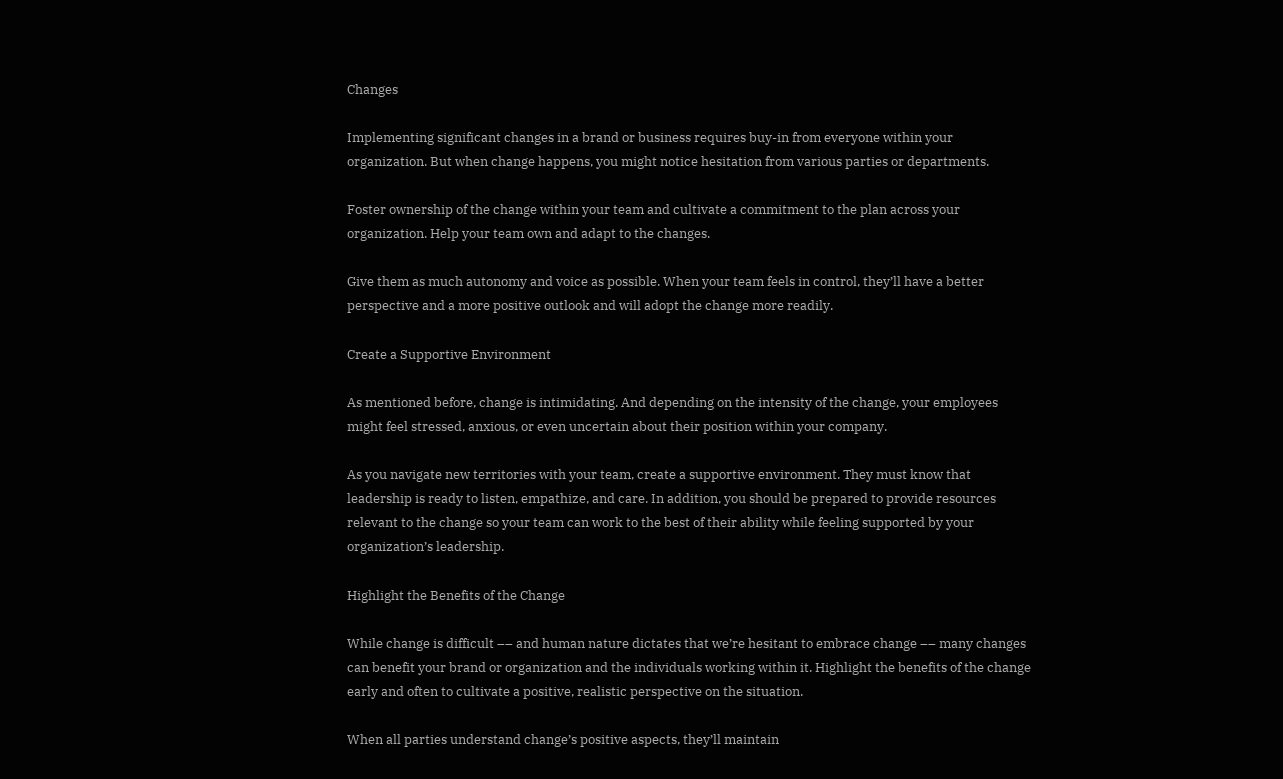Changes

Implementing significant changes in a brand or business requires buy-in from everyone within your organization. But when change happens, you might notice hesitation from various parties or departments.

Foster ownership of the change within your team and cultivate a commitment to the plan across your organization. Help your team own and adapt to the changes.

Give them as much autonomy and voice as possible. When your team feels in control, they’ll have a better perspective and a more positive outlook and will adopt the change more readily.

Create a Supportive Environment

As mentioned before, change is intimidating. And depending on the intensity of the change, your employees might feel stressed, anxious, or even uncertain about their position within your company.

As you navigate new territories with your team, create a supportive environment. They must know that leadership is ready to listen, empathize, and care. In addition, you should be prepared to provide resources relevant to the change so your team can work to the best of their ability while feeling supported by your organization’s leadership.

Highlight the Benefits of the Change

While change is difficult –– and human nature dictates that we’re hesitant to embrace change –– many changes can benefit your brand or organization and the individuals working within it. Highlight the benefits of the change early and often to cultivate a positive, realistic perspective on the situation.

When all parties understand change’s positive aspects, they’ll maintain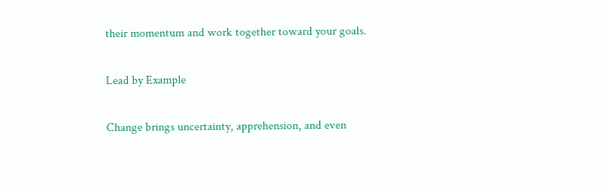their momentum and work together toward your goals.

Lead by Example

Change brings uncertainty, apprehension, and even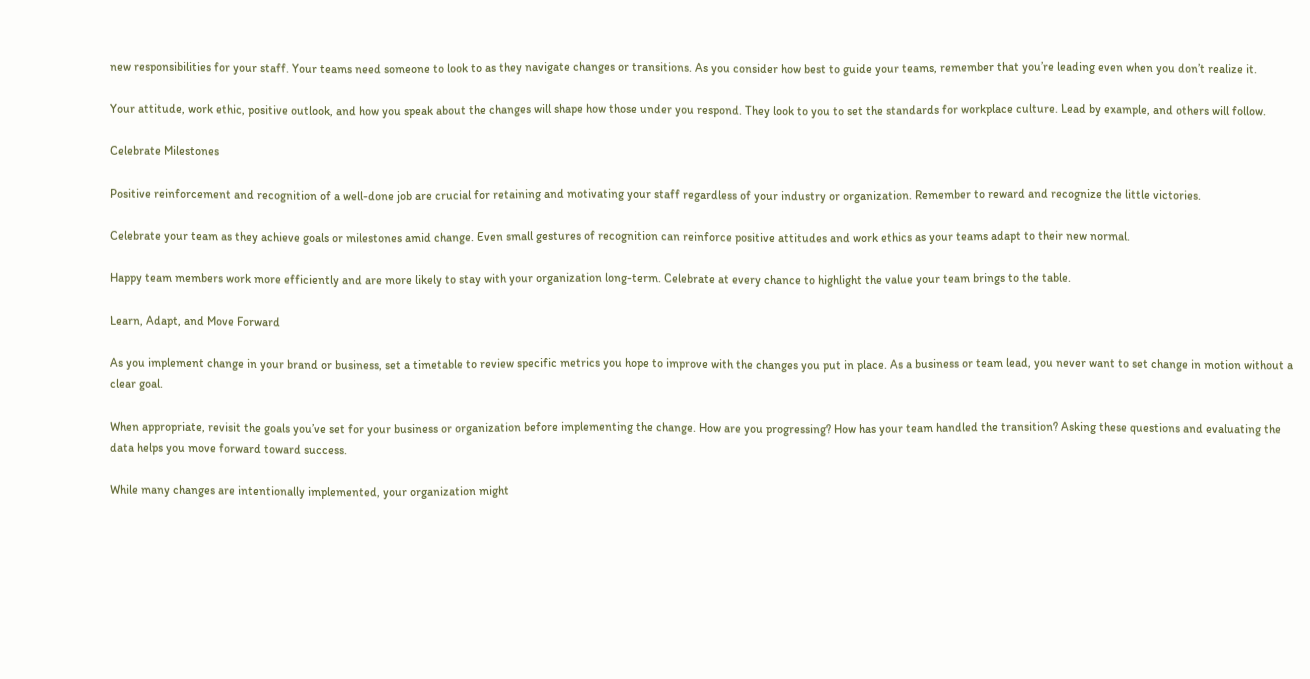new responsibilities for your staff. Your teams need someone to look to as they navigate changes or transitions. As you consider how best to guide your teams, remember that you’re leading even when you don’t realize it.

Your attitude, work ethic, positive outlook, and how you speak about the changes will shape how those under you respond. They look to you to set the standards for workplace culture. Lead by example, and others will follow.

Celebrate Milestones

Positive reinforcement and recognition of a well-done job are crucial for retaining and motivating your staff regardless of your industry or organization. Remember to reward and recognize the little victories.

Celebrate your team as they achieve goals or milestones amid change. Even small gestures of recognition can reinforce positive attitudes and work ethics as your teams adapt to their new normal.

Happy team members work more efficiently and are more likely to stay with your organization long-term. Celebrate at every chance to highlight the value your team brings to the table.

Learn, Adapt, and Move Forward

As you implement change in your brand or business, set a timetable to review specific metrics you hope to improve with the changes you put in place. As a business or team lead, you never want to set change in motion without a clear goal.

When appropriate, revisit the goals you’ve set for your business or organization before implementing the change. How are you progressing? How has your team handled the transition? Asking these questions and evaluating the data helps you move forward toward success.

While many changes are intentionally implemented, your organization might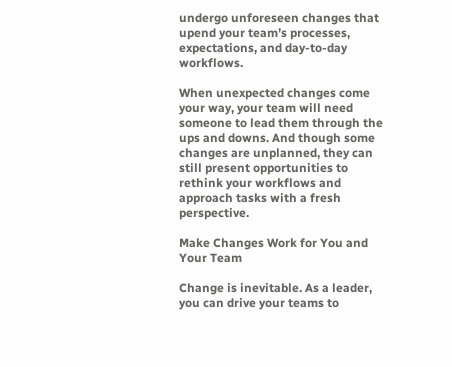undergo unforeseen changes that upend your team’s processes, expectations, and day-to-day workflows.

When unexpected changes come your way, your team will need someone to lead them through the ups and downs. And though some changes are unplanned, they can still present opportunities to rethink your workflows and approach tasks with a fresh perspective.

Make Changes Work for You and Your Team

Change is inevitable. As a leader, you can drive your teams to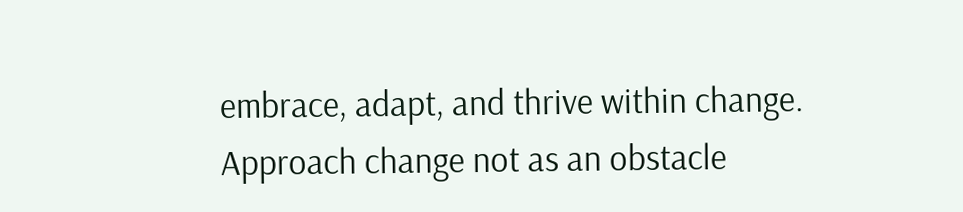embrace, adapt, and thrive within change. Approach change not as an obstacle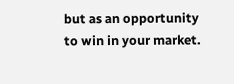but as an opportunity to win in your market.